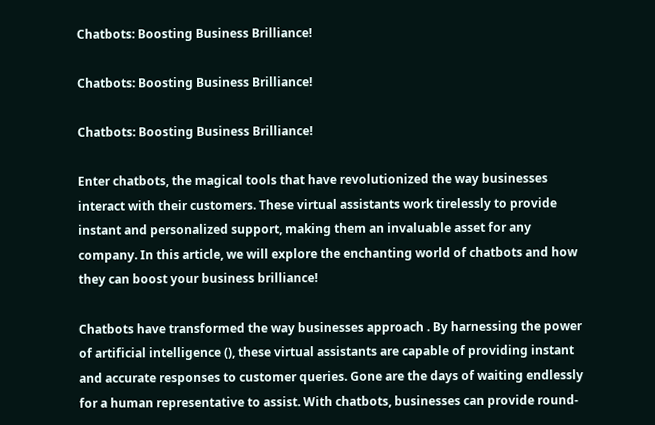Chatbots: Boosting Business Brilliance!

Chatbots: Boosting Business Brilliance!

Chatbots: Boosting Business Brilliance!

Enter chatbots, the magical tools that have revolutionized the way businesses interact with their customers. These virtual assistants work tirelessly to provide instant and personalized support, making them an invaluable asset for any company. In this article, we will explore the enchanting world of chatbots and how they can boost your business brilliance!

Chatbots have transformed the way businesses approach . By harnessing the power of artificial intelligence (), these virtual assistants are capable of providing instant and accurate responses to customer queries. Gone are the days of waiting endlessly for a human representative to assist. With chatbots, businesses can provide round-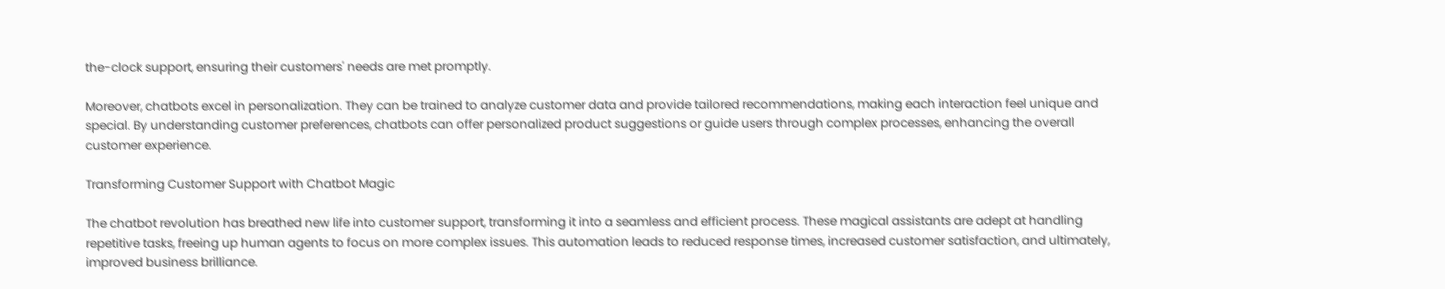the-clock support, ensuring their customers' needs are met promptly.

Moreover, chatbots excel in personalization. They can be trained to analyze customer data and provide tailored recommendations, making each interaction feel unique and special. By understanding customer preferences, chatbots can offer personalized product suggestions or guide users through complex processes, enhancing the overall customer experience.

Transforming Customer Support with Chatbot Magic

The chatbot revolution has breathed new life into customer support, transforming it into a seamless and efficient process. These magical assistants are adept at handling repetitive tasks, freeing up human agents to focus on more complex issues. This automation leads to reduced response times, increased customer satisfaction, and ultimately, improved business brilliance.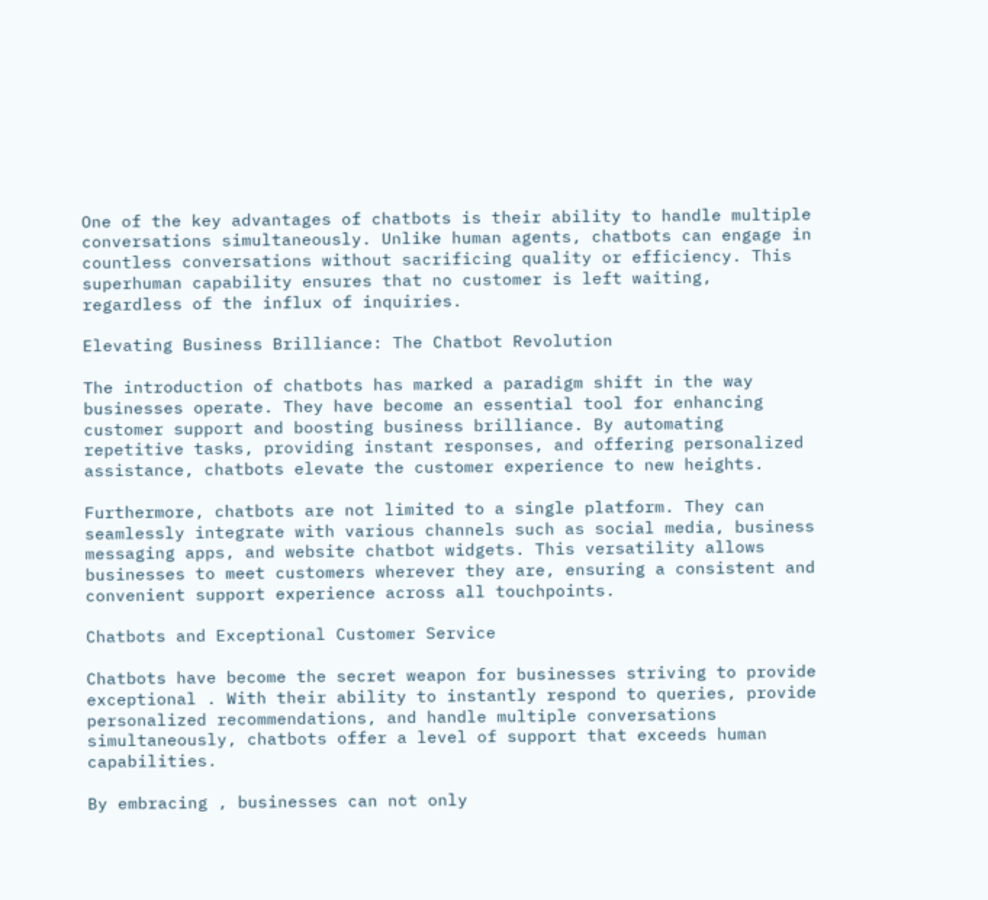One of the key advantages of chatbots is their ability to handle multiple conversations simultaneously. Unlike human agents, chatbots can engage in countless conversations without sacrificing quality or efficiency. This superhuman capability ensures that no customer is left waiting, regardless of the influx of inquiries.

Elevating Business Brilliance: The Chatbot Revolution

The introduction of chatbots has marked a paradigm shift in the way businesses operate. They have become an essential tool for enhancing customer support and boosting business brilliance. By automating repetitive tasks, providing instant responses, and offering personalized assistance, chatbots elevate the customer experience to new heights.

Furthermore, chatbots are not limited to a single platform. They can seamlessly integrate with various channels such as social media, business messaging apps, and website chatbot widgets. This versatility allows businesses to meet customers wherever they are, ensuring a consistent and convenient support experience across all touchpoints.

Chatbots and Exceptional Customer Service

Chatbots have become the secret weapon for businesses striving to provide exceptional . With their ability to instantly respond to queries, provide personalized recommendations, and handle multiple conversations simultaneously, chatbots offer a level of support that exceeds human capabilities.

By embracing , businesses can not only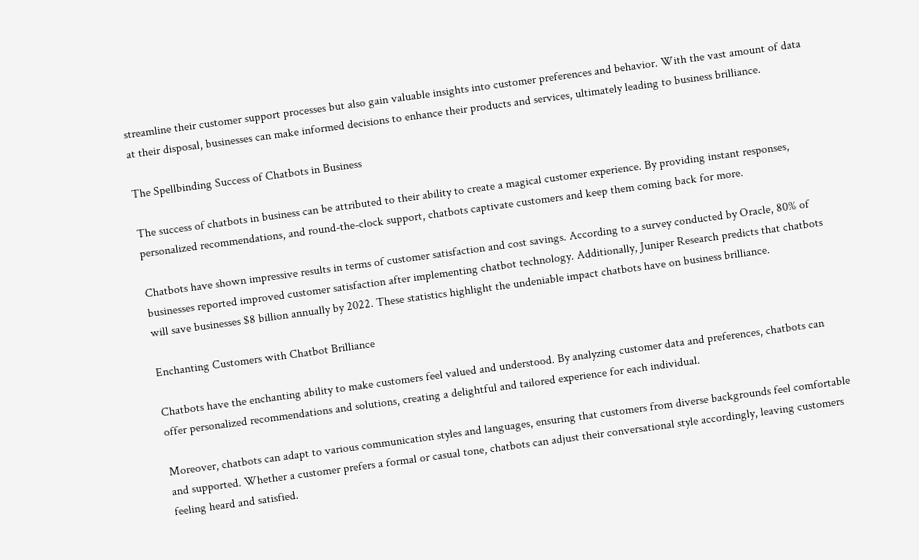streamline their customer support processes but also gain valuable insights into customer preferences and behavior. With the vast amount of data at their disposal, businesses can make informed decisions to enhance their products and services, ultimately leading to business brilliance.

The Spellbinding Success of Chatbots in Business

The success of chatbots in business can be attributed to their ability to create a magical customer experience. By providing instant responses, personalized recommendations, and round-the-clock support, chatbots captivate customers and keep them coming back for more.

Chatbots have shown impressive results in terms of customer satisfaction and cost savings. According to a survey conducted by Oracle, 80% of businesses reported improved customer satisfaction after implementing chatbot technology. Additionally, Juniper Research predicts that chatbots will save businesses $8 billion annually by 2022. These statistics highlight the undeniable impact chatbots have on business brilliance.

Enchanting Customers with Chatbot Brilliance

Chatbots have the enchanting ability to make customers feel valued and understood. By analyzing customer data and preferences, chatbots can offer personalized recommendations and solutions, creating a delightful and tailored experience for each individual.

Moreover, chatbots can adapt to various communication styles and languages, ensuring that customers from diverse backgrounds feel comfortable and supported. Whether a customer prefers a formal or casual tone, chatbots can adjust their conversational style accordingly, leaving customers feeling heard and satisfied.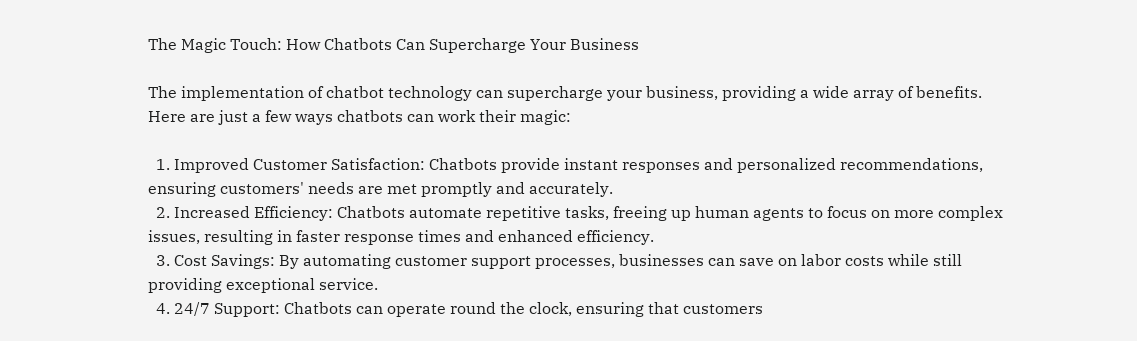The Magic Touch: How Chatbots Can Supercharge Your Business

The implementation of chatbot technology can supercharge your business, providing a wide array of benefits. Here are just a few ways chatbots can work their magic:

  1. Improved Customer Satisfaction: Chatbots provide instant responses and personalized recommendations, ensuring customers' needs are met promptly and accurately.
  2. Increased Efficiency: Chatbots automate repetitive tasks, freeing up human agents to focus on more complex issues, resulting in faster response times and enhanced efficiency.
  3. Cost Savings: By automating customer support processes, businesses can save on labor costs while still providing exceptional service.
  4. 24/7 Support: Chatbots can operate round the clock, ensuring that customers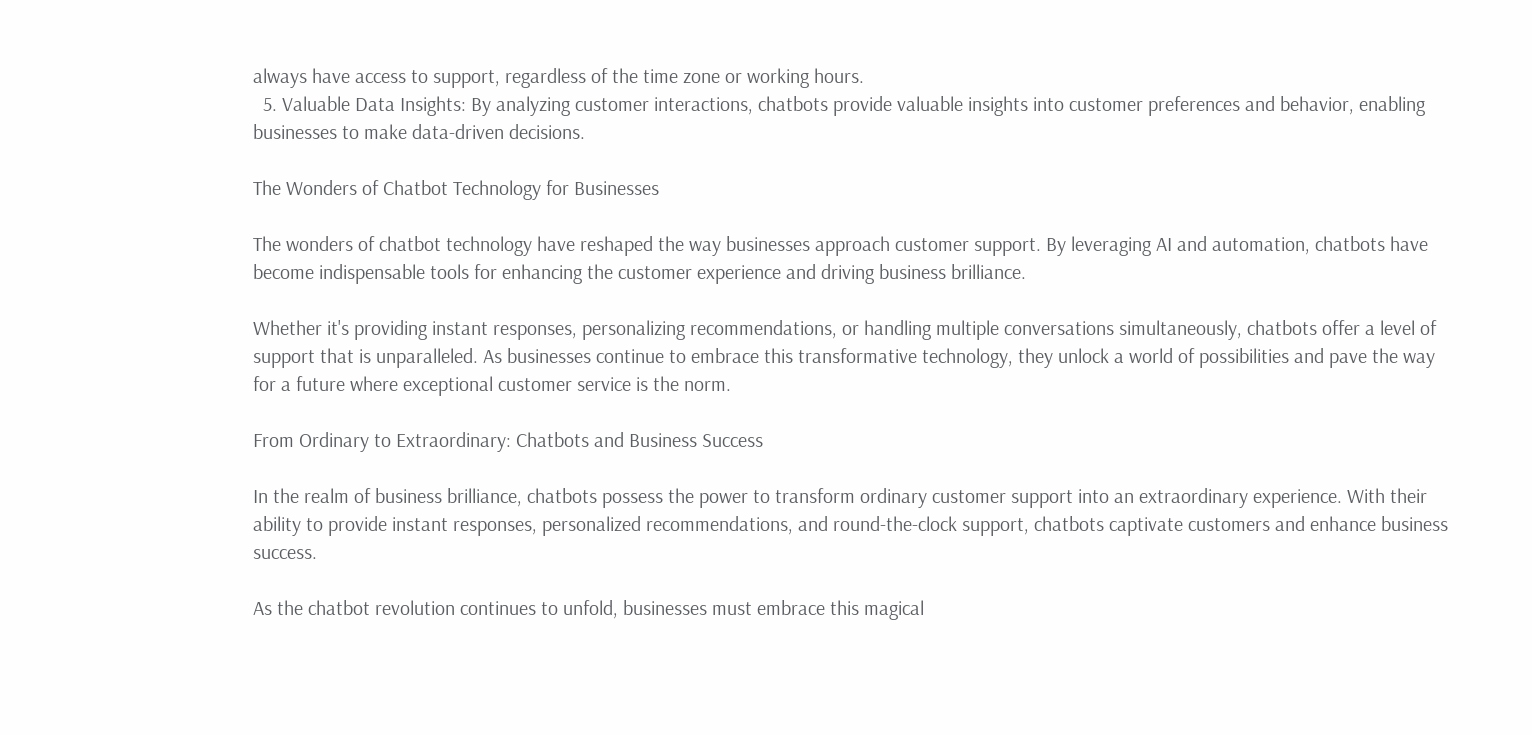always have access to support, regardless of the time zone or working hours.
  5. Valuable Data Insights: By analyzing customer interactions, chatbots provide valuable insights into customer preferences and behavior, enabling businesses to make data-driven decisions.

The Wonders of Chatbot Technology for Businesses

The wonders of chatbot technology have reshaped the way businesses approach customer support. By leveraging AI and automation, chatbots have become indispensable tools for enhancing the customer experience and driving business brilliance.

Whether it's providing instant responses, personalizing recommendations, or handling multiple conversations simultaneously, chatbots offer a level of support that is unparalleled. As businesses continue to embrace this transformative technology, they unlock a world of possibilities and pave the way for a future where exceptional customer service is the norm.

From Ordinary to Extraordinary: Chatbots and Business Success

In the realm of business brilliance, chatbots possess the power to transform ordinary customer support into an extraordinary experience. With their ability to provide instant responses, personalized recommendations, and round-the-clock support, chatbots captivate customers and enhance business success.

As the chatbot revolution continues to unfold, businesses must embrace this magical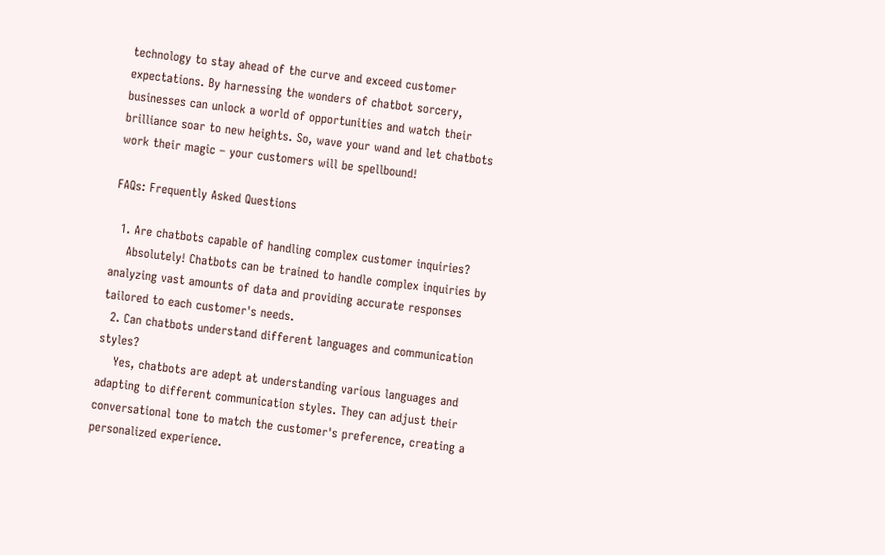technology to stay ahead of the curve and exceed customer expectations. By harnessing the wonders of chatbot sorcery, businesses can unlock a world of opportunities and watch their brilliance soar to new heights. So, wave your wand and let chatbots work their magic – your customers will be spellbound!

FAQs: Frequently Asked Questions

  1. Are chatbots capable of handling complex customer inquiries?
    Absolutely! Chatbots can be trained to handle complex inquiries by analyzing vast amounts of data and providing accurate responses tailored to each customer's needs.
  2. Can chatbots understand different languages and communication styles?
    Yes, chatbots are adept at understanding various languages and adapting to different communication styles. They can adjust their conversational tone to match the customer's preference, creating a personalized experience.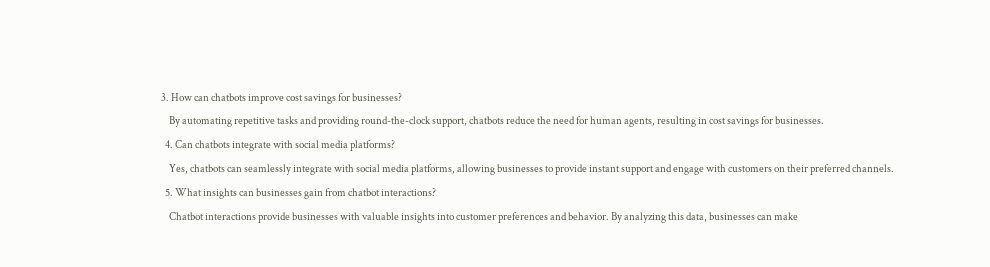3. How can chatbots improve cost savings for businesses?
    By automating repetitive tasks and providing round-the-clock support, chatbots reduce the need for human agents, resulting in cost savings for businesses.
  4. Can chatbots integrate with social media platforms?
    Yes, chatbots can seamlessly integrate with social media platforms, allowing businesses to provide instant support and engage with customers on their preferred channels.
  5. What insights can businesses gain from chatbot interactions?
    Chatbot interactions provide businesses with valuable insights into customer preferences and behavior. By analyzing this data, businesses can make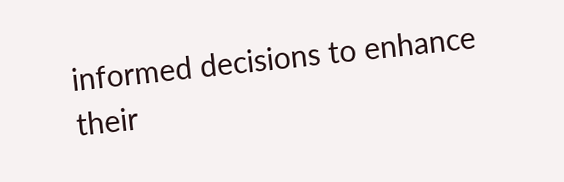informed decisions to enhance their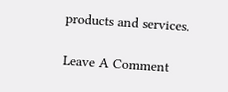products and services.

Leave A Comment